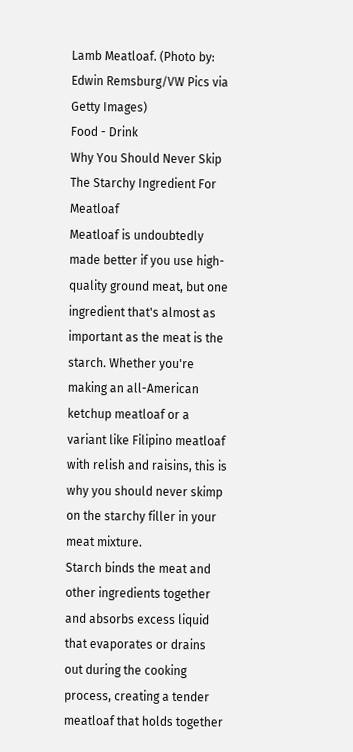Lamb Meatloaf. (Photo by: Edwin Remsburg/VW Pics via Getty Images)
Food - Drink
Why You Should Never Skip The Starchy Ingredient For Meatloaf
Meatloaf is undoubtedly made better if you use high-quality ground meat, but one ingredient that's almost as important as the meat is the starch. Whether you're making an all-American ketchup meatloaf or a variant like Filipino meatloaf with relish and raisins, this is why you should never skimp on the starchy filler in your meat mixture.
Starch binds the meat and other ingredients together and absorbs excess liquid that evaporates or drains out during the cooking process, creating a tender meatloaf that holds together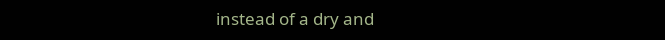instead of a dry and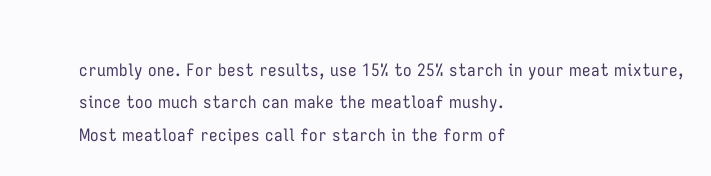crumbly one. For best results, use 15% to 25% starch in your meat mixture, since too much starch can make the meatloaf mushy.
Most meatloaf recipes call for starch in the form of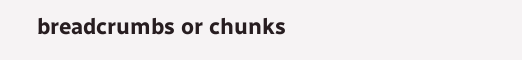breadcrumbs or chunks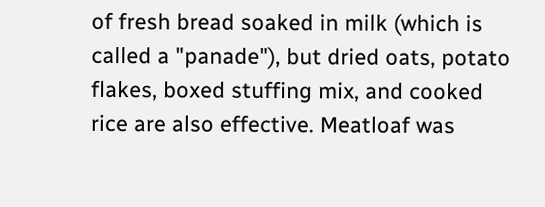of fresh bread soaked in milk (which is called a "panade"), but dried oats, potato flakes, boxed stuffing mix, and cooked rice are also effective. Meatloaf was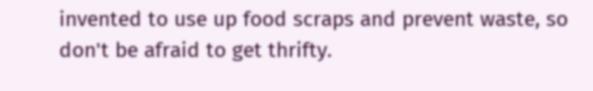invented to use up food scraps and prevent waste, so don't be afraid to get thrifty.